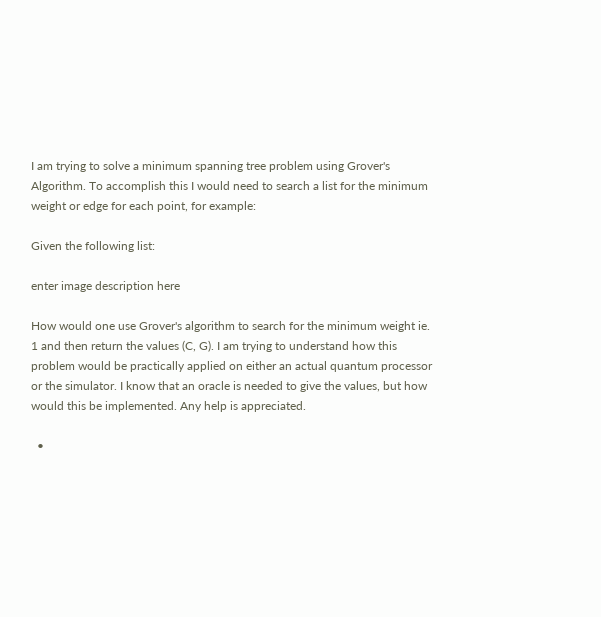I am trying to solve a minimum spanning tree problem using Grover's Algorithm. To accomplish this I would need to search a list for the minimum weight or edge for each point, for example:

Given the following list:

enter image description here

How would one use Grover's algorithm to search for the minimum weight ie. 1 and then return the values (C, G). I am trying to understand how this problem would be practically applied on either an actual quantum processor or the simulator. I know that an oracle is needed to give the values, but how would this be implemented. Any help is appreciated.

  •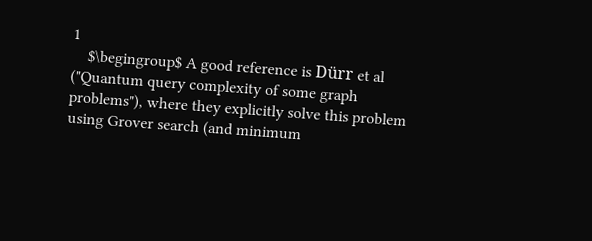1
    $\begingroup$ A good reference is Dürr et al ("Quantum query complexity of some graph problems"), where they explicitly solve this problem using Grover search (and minimum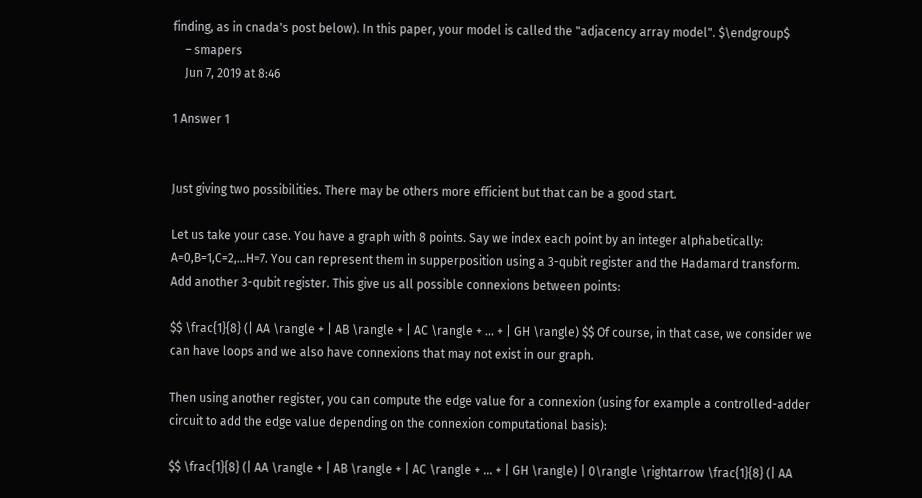finding, as in cnada's post below). In this paper, your model is called the "adjacency array model". $\endgroup$
    – smapers
    Jun 7, 2019 at 8:46

1 Answer 1


Just giving two possibilities. There may be others more efficient but that can be a good start.

Let us take your case. You have a graph with 8 points. Say we index each point by an integer alphabetically: A=0,B=1,C=2,...H=7. You can represent them in supperposition using a 3-qubit register and the Hadamard transform. Add another 3-qubit register. This give us all possible connexions between points:

$$ \frac{1}{8} (| AA \rangle + | AB \rangle + | AC \rangle + ... + | GH \rangle) $$ Of course, in that case, we consider we can have loops and we also have connexions that may not exist in our graph.

Then using another register, you can compute the edge value for a connexion (using for example a controlled-adder circuit to add the edge value depending on the connexion computational basis):

$$ \frac{1}{8} (| AA \rangle + | AB \rangle + | AC \rangle + ... + | GH \rangle) | 0\rangle \rightarrow \frac{1}{8} (| AA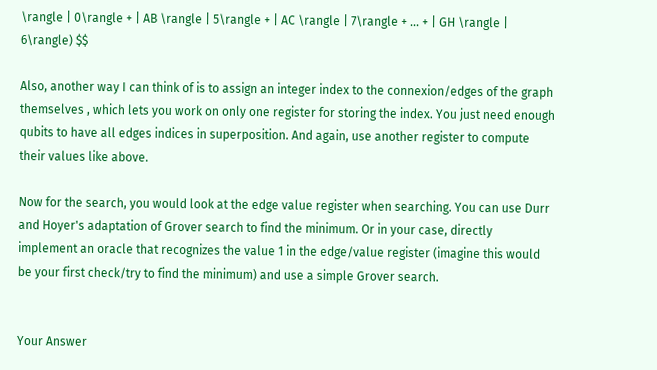\rangle | 0\rangle + | AB \rangle | 5\rangle + | AC \rangle | 7\rangle + ... + | GH \rangle | 6\rangle) $$

Also, another way I can think of is to assign an integer index to the connexion/edges of the graph themselves , which lets you work on only one register for storing the index. You just need enough qubits to have all edges indices in superposition. And again, use another register to compute their values like above.

Now for the search, you would look at the edge value register when searching. You can use Durr and Hoyer's adaptation of Grover search to find the minimum. Or in your case, directly implement an oracle that recognizes the value 1 in the edge/value register (imagine this would be your first check/try to find the minimum) and use a simple Grover search.


Your Answer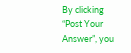By clicking “Post Your Answer”, you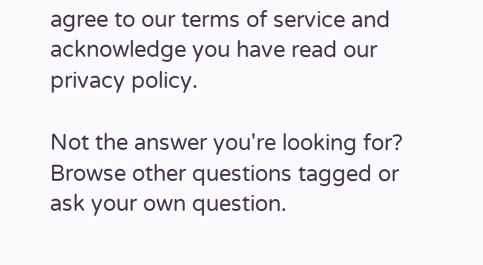agree to our terms of service and acknowledge you have read our privacy policy.

Not the answer you're looking for? Browse other questions tagged or ask your own question.